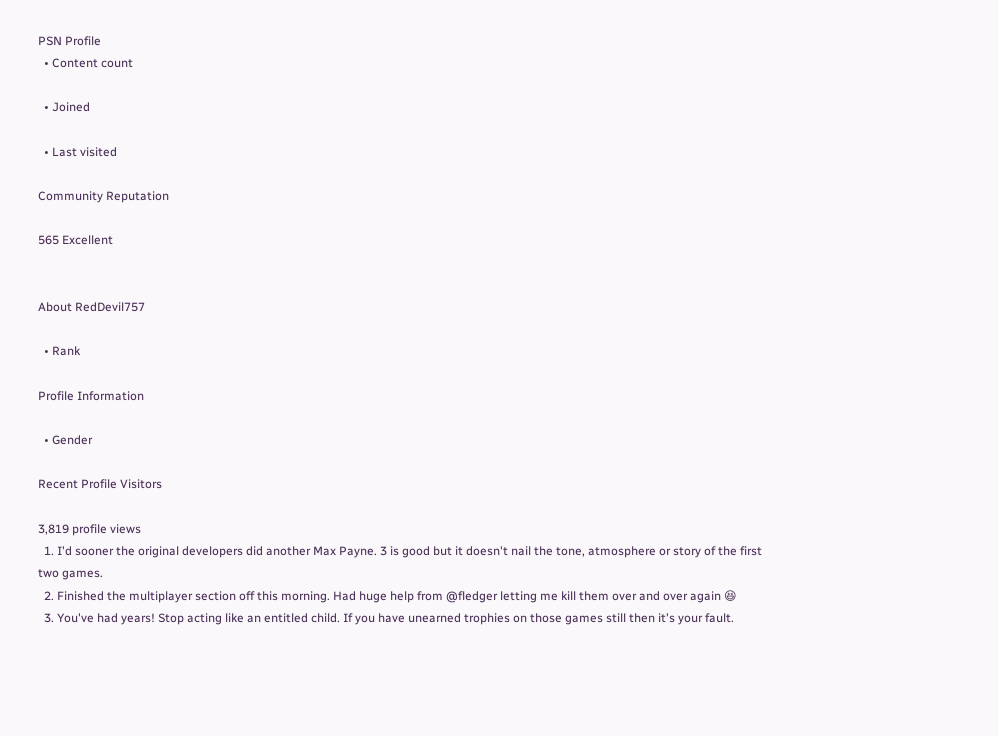PSN Profile
  • Content count

  • Joined

  • Last visited

Community Reputation

565 Excellent


About RedDevil757

  • Rank

Profile Information

  • Gender

Recent Profile Visitors

3,819 profile views
  1. I'd sooner the original developers did another Max Payne. 3 is good but it doesn't nail the tone, atmosphere or story of the first two games.
  2. Finished the multiplayer section off this morning. Had huge help from @fledger letting me kill them over and over again 😆
  3. You've had years! Stop acting like an entitled child. If you have unearned trophies on those games still then it's your fault.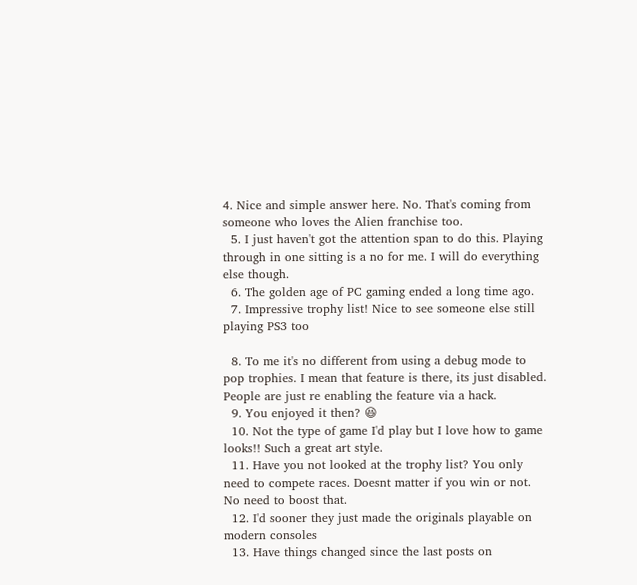4. Nice and simple answer here. No. That's coming from someone who loves the Alien franchise too.
  5. I just haven't got the attention span to do this. Playing through in one sitting is a no for me. I will do everything else though.
  6. The golden age of PC gaming ended a long time ago.
  7. Impressive trophy list! Nice to see someone else still playing PS3 too

  8. To me it's no different from using a debug mode to pop trophies. I mean that feature is there, its just disabled. People are just re enabling the feature via a hack.
  9. You enjoyed it then? 😆
  10. Not the type of game I'd play but I love how to game looks!! Such a great art style.
  11. Have you not looked at the trophy list? You only need to compete races. Doesnt matter if you win or not. No need to boost that.
  12. I'd sooner they just made the originals playable on modern consoles
  13. Have things changed since the last posts on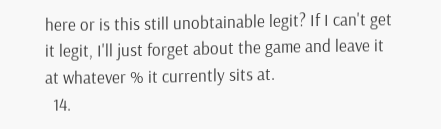here or is this still unobtainable legit? If I can't get it legit, I'll just forget about the game and leave it at whatever % it currently sits at.
  14.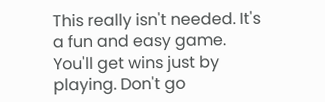This really isn't needed. It's a fun and easy game. You'll get wins just by playing. Don't go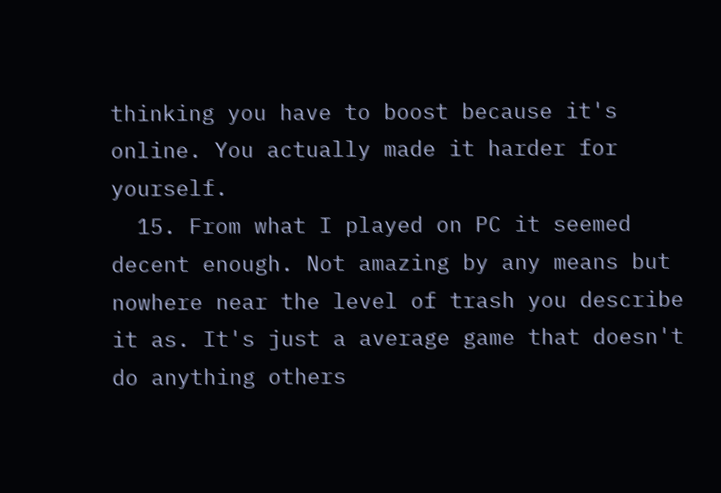thinking you have to boost because it's online. You actually made it harder for yourself.
  15. From what I played on PC it seemed decent enough. Not amazing by any means but nowhere near the level of trash you describe it as. It's just a average game that doesn't do anything others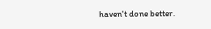haven't done better.